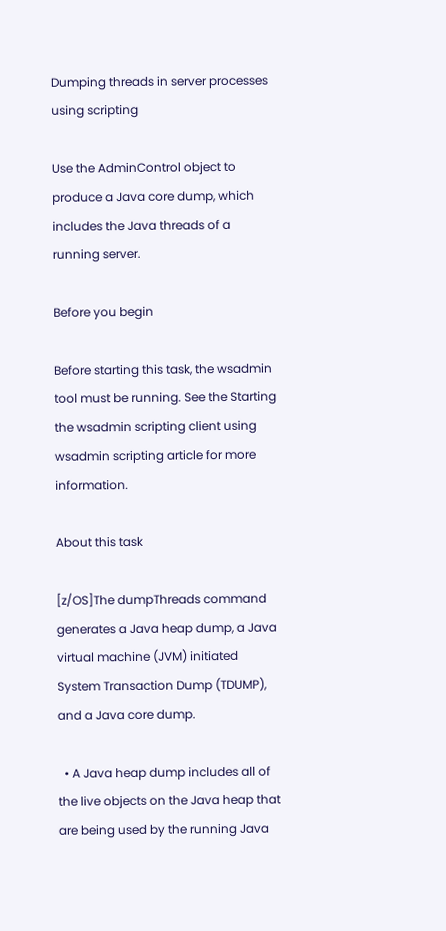Dumping threads in server processes using scripting

Use the AdminControl object to produce a Java core dump, which includes the Java threads of a running server.

Before you begin

Before starting this task, the wsadmin tool must be running. See the Starting the wsadmin scripting client using wsadmin scripting article for more information.

About this task

[z/OS]The dumpThreads command generates a Java heap dump, a Java virtual machine (JVM) initiated System Transaction Dump (TDUMP), and a Java core dump.

  • A Java heap dump includes all of the live objects on the Java heap that are being used by the running Java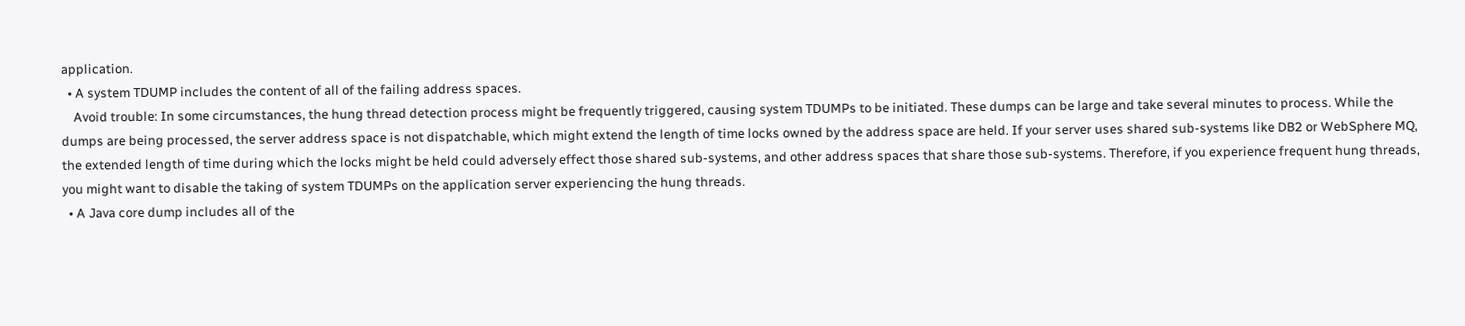application.
  • A system TDUMP includes the content of all of the failing address spaces.
    Avoid trouble: In some circumstances, the hung thread detection process might be frequently triggered, causing system TDUMPs to be initiated. These dumps can be large and take several minutes to process. While the dumps are being processed, the server address space is not dispatchable, which might extend the length of time locks owned by the address space are held. If your server uses shared sub-systems like DB2 or WebSphere MQ, the extended length of time during which the locks might be held could adversely effect those shared sub-systems, and other address spaces that share those sub-systems. Therefore, if you experience frequent hung threads, you might want to disable the taking of system TDUMPs on the application server experiencing the hung threads.
  • A Java core dump includes all of the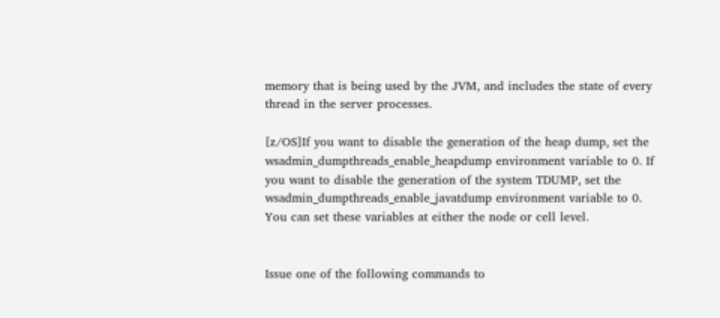memory that is being used by the JVM, and includes the state of every thread in the server processes.

[z/OS]If you want to disable the generation of the heap dump, set the wsadmin_dumpthreads_enable_heapdump environment variable to 0. If you want to disable the generation of the system TDUMP, set the wsadmin_dumpthreads_enable_javatdump environment variable to 0. You can set these variables at either the node or cell level.


Issue one of the following commands to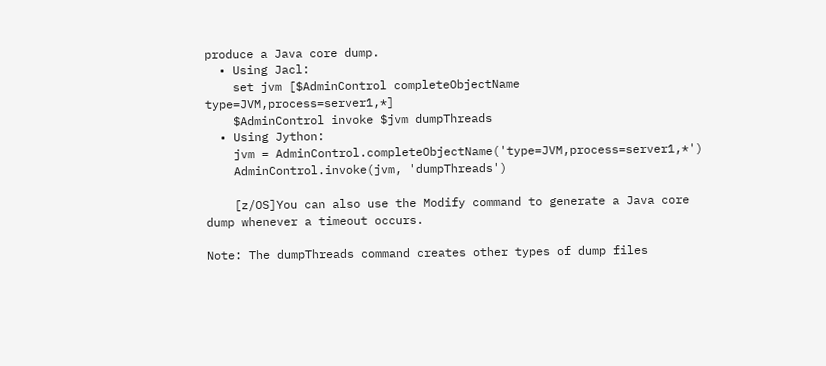produce a Java core dump.
  • Using Jacl:
    set jvm [$AdminControl completeObjectName type=JVM,process=server1,*]
    $AdminControl invoke $jvm dumpThreads
  • Using Jython:
    jvm = AdminControl.completeObjectName('type=JVM,process=server1,*')
    AdminControl.invoke(jvm, 'dumpThreads')

    [z/OS]You can also use the Modify command to generate a Java core dump whenever a timeout occurs.

Note: The dumpThreads command creates other types of dump files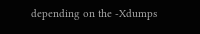depending on the -Xdumps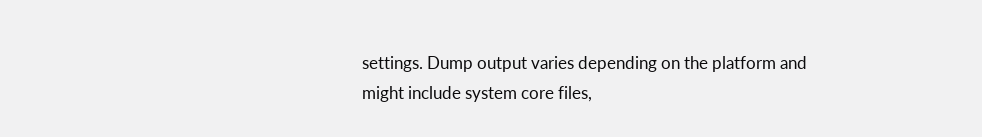settings. Dump output varies depending on the platform and might include system core files,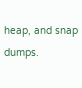heap, and snap dumps.